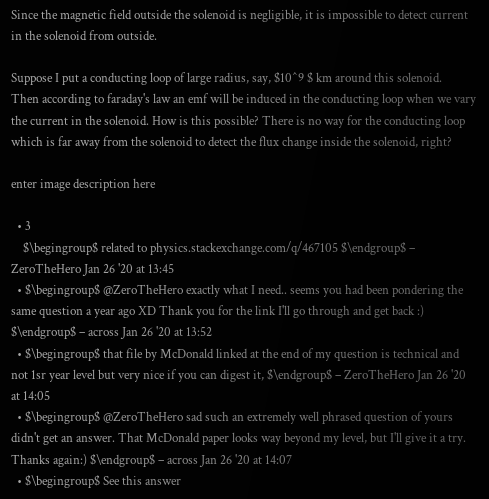Since the magnetic field outside the solenoid is negligible, it is impossible to detect current in the solenoid from outside.

Suppose I put a conducting loop of large radius, say, $10^9 $ km around this solenoid.
Then according to faraday's law an emf will be induced in the conducting loop when we vary the current in the solenoid. How is this possible? There is no way for the conducting loop which is far away from the solenoid to detect the flux change inside the solenoid, right?

enter image description here

  • 3
    $\begingroup$ related to physics.stackexchange.com/q/467105 $\endgroup$ – ZeroTheHero Jan 26 '20 at 13:45
  • $\begingroup$ @ZeroTheHero exactly what I need.. seems you had been pondering the same question a year ago XD Thank you for the link I'll go through and get back :) $\endgroup$ – across Jan 26 '20 at 13:52
  • $\begingroup$ that file by McDonald linked at the end of my question is technical and not 1sr year level but very nice if you can digest it, $\endgroup$ – ZeroTheHero Jan 26 '20 at 14:05
  • $\begingroup$ @ZeroTheHero sad such an extremely well phrased question of yours didn't get an answer. That McDonald paper looks way beyond my level, but I'll give it a try. Thanks again:) $\endgroup$ – across Jan 26 '20 at 14:07
  • $\begingroup$ See this answer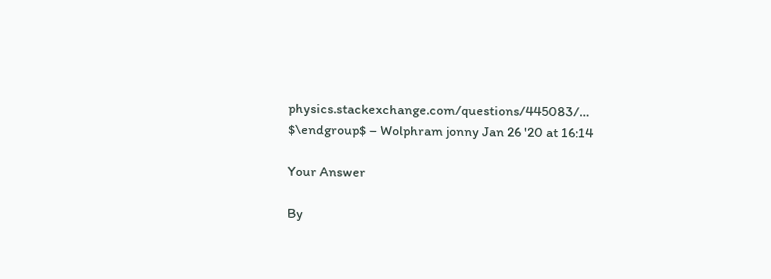physics.stackexchange.com/questions/445083/… $\endgroup$ – Wolphram jonny Jan 26 '20 at 16:14

Your Answer

By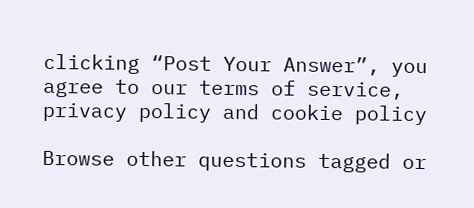clicking “Post Your Answer”, you agree to our terms of service, privacy policy and cookie policy

Browse other questions tagged or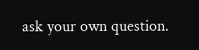ask your own question.